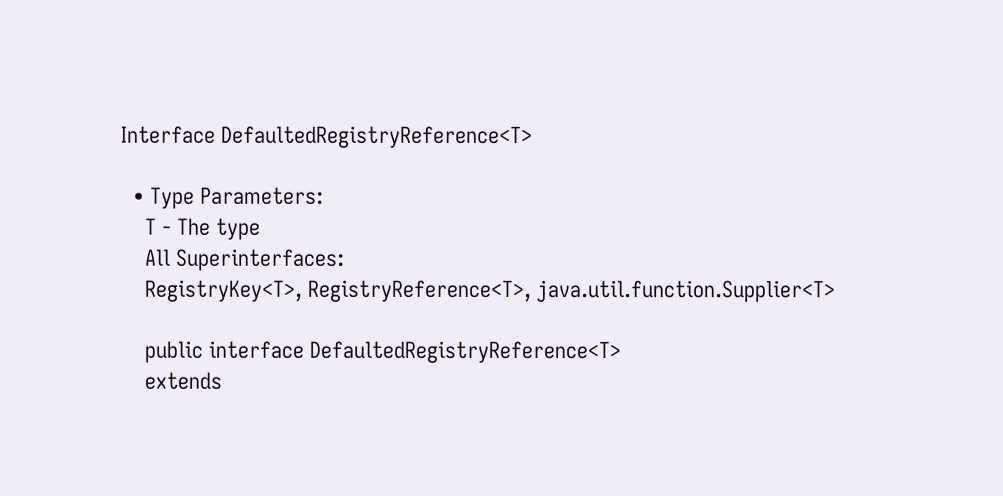Interface DefaultedRegistryReference<T>

  • Type Parameters:
    T - The type
    All Superinterfaces:
    RegistryKey<T>, RegistryReference<T>, java.util.function.Supplier<T>

    public interface DefaultedRegistryReference<T>
    extends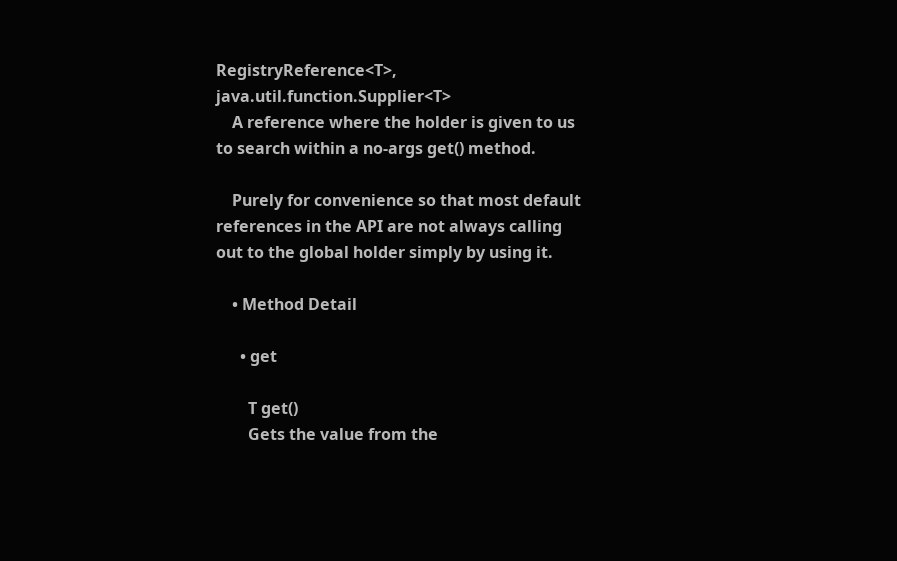RegistryReference<T>, java.util.function.Supplier<T>
    A reference where the holder is given to us to search within a no-args get() method.

    Purely for convenience so that most default references in the API are not always calling out to the global holder simply by using it.

    • Method Detail

      • get

        T get()
        Gets the value from the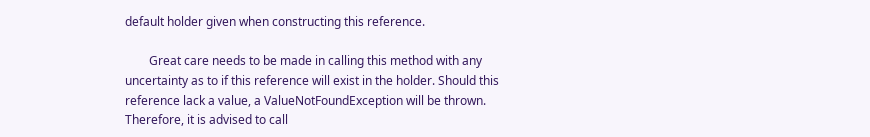default holder given when constructing this reference.

        Great care needs to be made in calling this method with any uncertainty as to if this reference will exist in the holder. Should this reference lack a value, a ValueNotFoundException will be thrown. Therefore, it is advised to call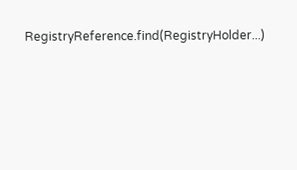RegistryReference.find(RegistryHolder...)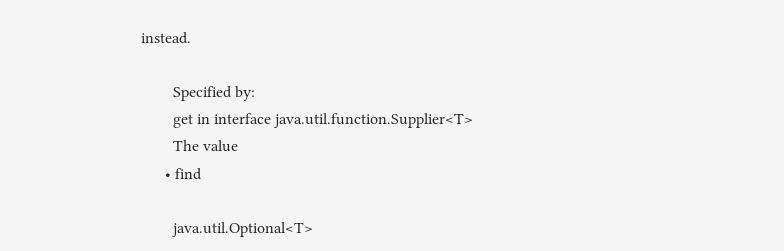instead.

        Specified by:
        get in interface java.util.function.Supplier<T>
        The value
      • find

        java.util.Optional<T>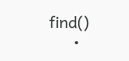find()
      •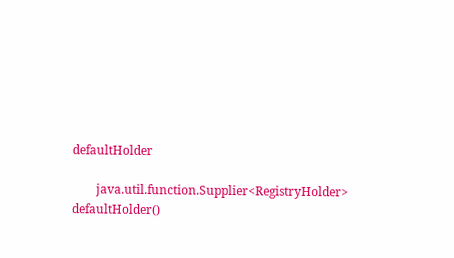defaultHolder

        java.util.function.Supplier<RegistryHolder> defaultHolder()